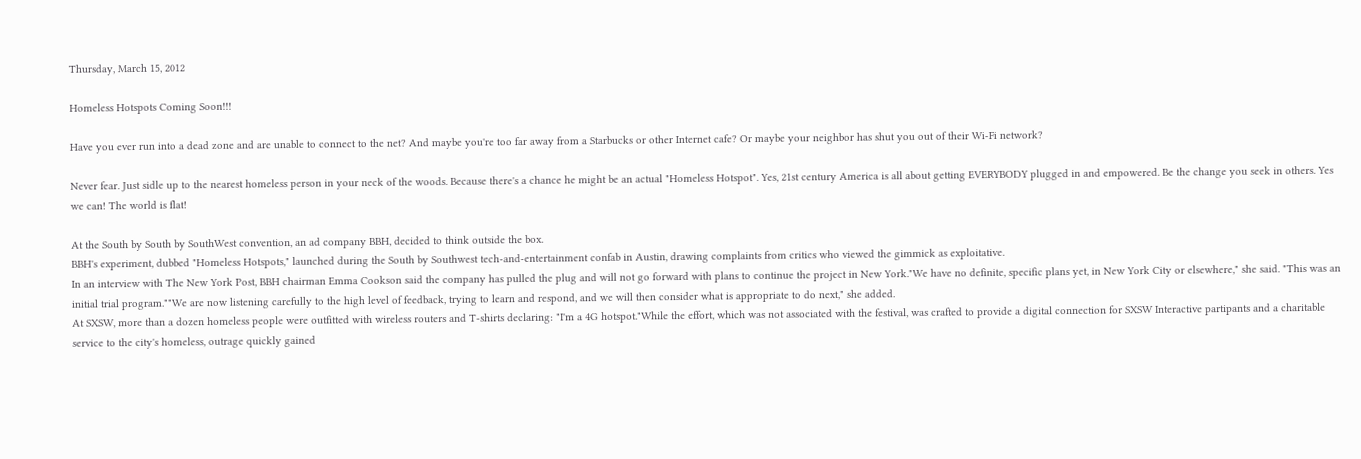Thursday, March 15, 2012

Homeless Hotspots Coming Soon!!!

Have you ever run into a dead zone and are unable to connect to the net? And maybe you're too far away from a Starbucks or other Internet cafe? Or maybe your neighbor has shut you out of their Wi-Fi network?

Never fear. Just sidle up to the nearest homeless person in your neck of the woods. Because there's a chance he might be an actual "Homeless Hotspot". Yes, 21st century America is all about getting EVERYBODY plugged in and empowered. Be the change you seek in others. Yes we can! The world is flat!

At the South by South by SouthWest convention, an ad company BBH, decided to think outside the box.
BBH's experiment, dubbed "Homeless Hotspots," launched during the South by Southwest tech-and-entertainment confab in Austin, drawing complaints from critics who viewed the gimmick as exploitative.
In an interview with The New York Post, BBH chairman Emma Cookson said the company has pulled the plug and will not go forward with plans to continue the project in New York."We have no definite, specific plans yet, in New York City or elsewhere," she said. "This was an initial trial program.""We are now listening carefully to the high level of feedback, trying to learn and respond, and we will then consider what is appropriate to do next," she added.
At SXSW, more than a dozen homeless people were outfitted with wireless routers and T-shirts declaring: "I'm a 4G hotspot."While the effort, which was not associated with the festival, was crafted to provide a digital connection for SXSW Interactive partipants and a charitable service to the city's homeless, outrage quickly gained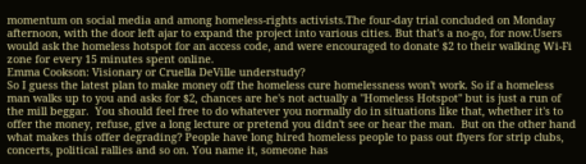momentum on social media and among homeless-rights activists.The four-day trial concluded on Monday afternoon, with the door left ajar to expand the project into various cities. But that's a no-go, for now.Users would ask the homeless hotspot for an access code, and were encouraged to donate $2 to their walking Wi-Fi zone for every 15 minutes spent online.
Emma Cookson: Visionary or Cruella DeVille understudy?
So I guess the latest plan to make money off the homeless cure homelessness won't work. So if a homeless man walks up to you and asks for $2, chances are he's not actually a "Homeless Hotspot" but is just a run of the mill beggar.  You should feel free to do whatever you normally do in situations like that, whether it's to offer the money, refuse, give a long lecture or pretend you didn't see or hear the man.  But on the other hand what makes this offer degrading? People have long hired homeless people to pass out flyers for strip clubs, concerts, political rallies and so on. You name it, someone has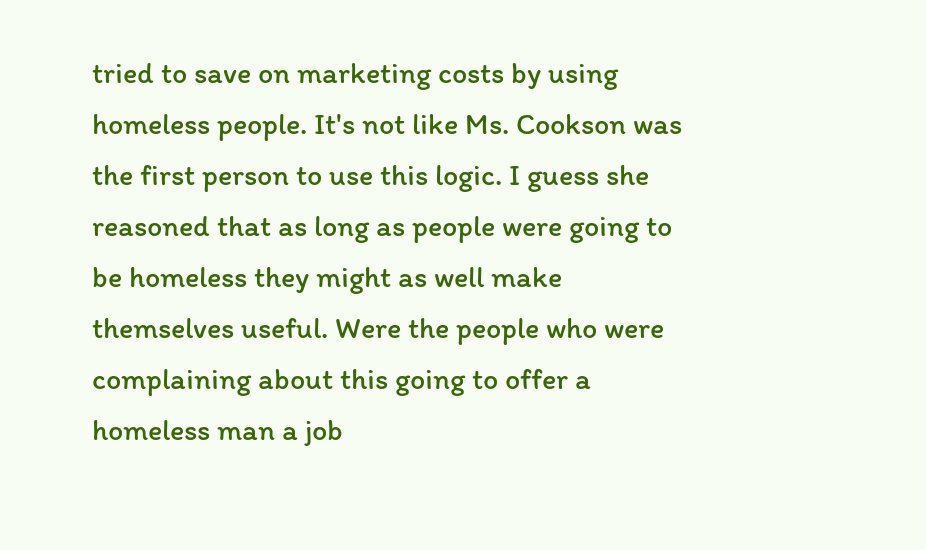tried to save on marketing costs by using homeless people. It's not like Ms. Cookson was the first person to use this logic. I guess she reasoned that as long as people were going to be homeless they might as well make themselves useful. Were the people who were complaining about this going to offer a homeless man a job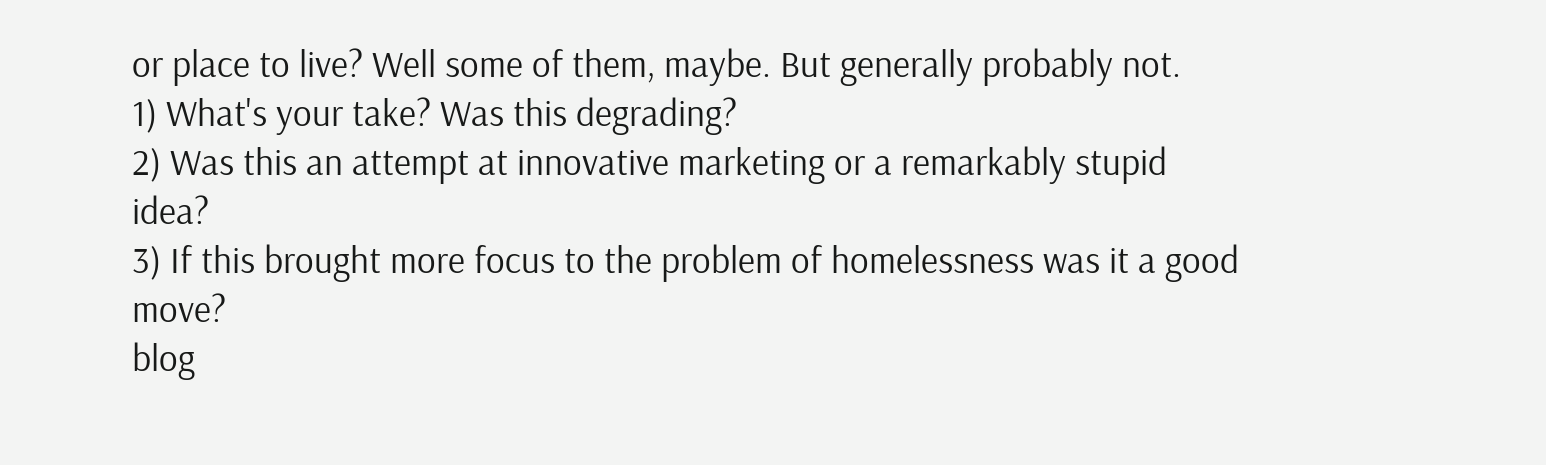or place to live? Well some of them, maybe. But generally probably not.
1) What's your take? Was this degrading?
2) Was this an attempt at innovative marketing or a remarkably stupid idea?
3) If this brought more focus to the problem of homelessness was it a good move?
blog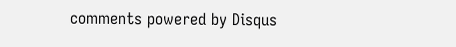comments powered by Disqus